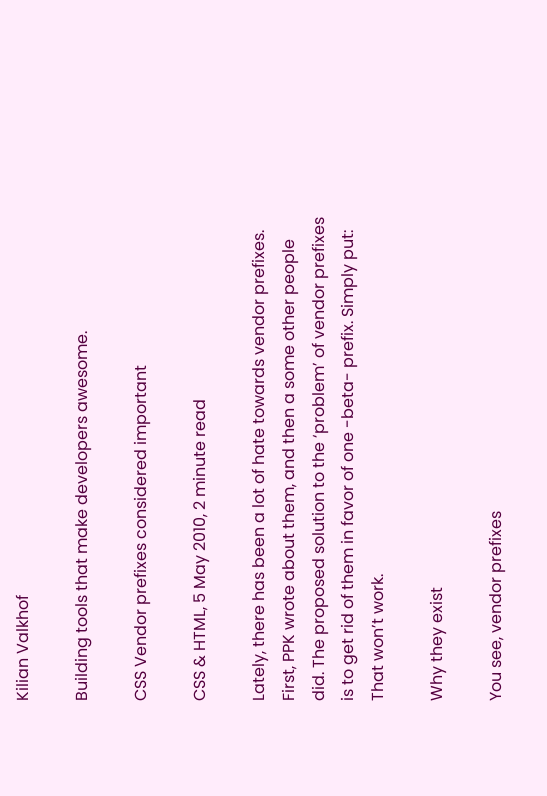Kilian Valkhof

Building tools that make developers awesome.

CSS Vendor prefixes considered important

CSS & HTML, 5 May 2010, 2 minute read

Lately, there has been a lot of hate towards vendor prefixes. First, PPK wrote about them, and then a some other people did. The proposed solution to the ‘problem’ of vendor prefixes is to get rid of them in favor of one -beta- prefix. Simply put: That won’t work.

Why they exist

You see, vendor prefixes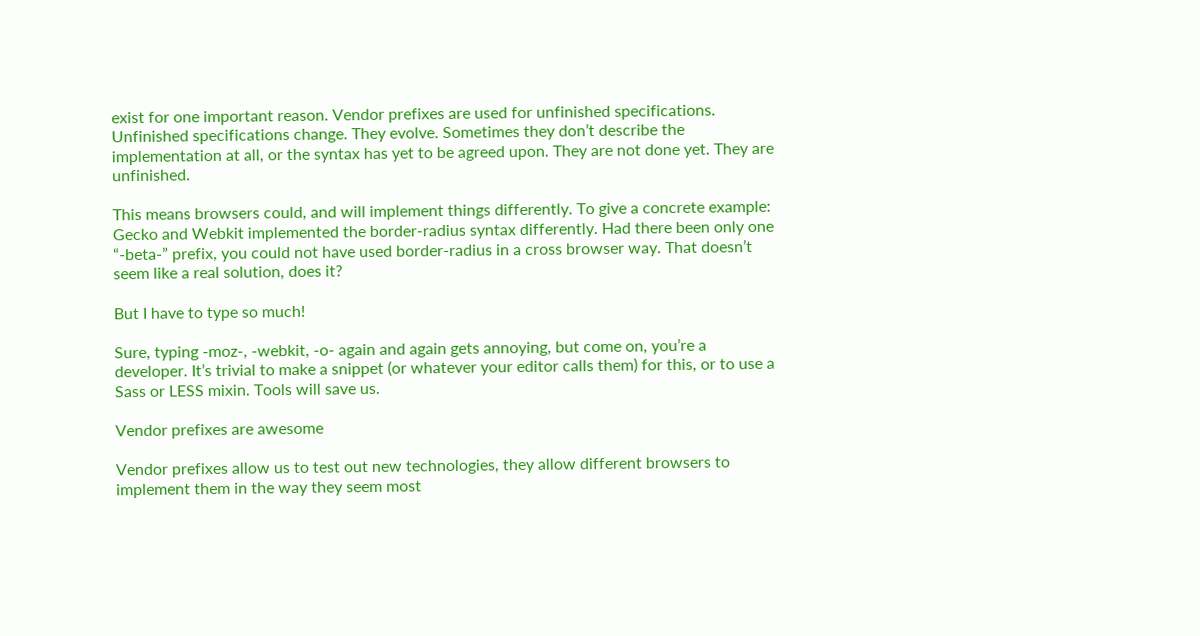exist for one important reason. Vendor prefixes are used for unfinished specifications. Unfinished specifications change. They evolve. Sometimes they don’t describe the implementation at all, or the syntax has yet to be agreed upon. They are not done yet. They are unfinished.

This means browsers could, and will implement things differently. To give a concrete example: Gecko and Webkit implemented the border-radius syntax differently. Had there been only one “-beta-” prefix, you could not have used border-radius in a cross browser way. That doesn’t seem like a real solution, does it?

But I have to type so much!

Sure, typing -moz-, -webkit, -o- again and again gets annoying, but come on, you’re a developer. It’s trivial to make a snippet (or whatever your editor calls them) for this, or to use a Sass or LESS mixin. Tools will save us.

Vendor prefixes are awesome

Vendor prefixes allow us to test out new technologies, they allow different browsers to implement them in the way they seem most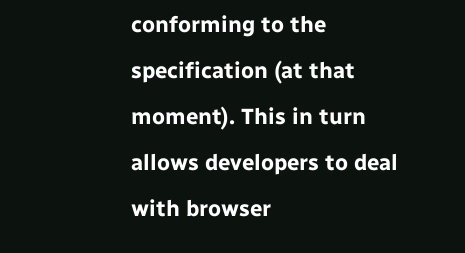conforming to the specification (at that moment). This in turn allows developers to deal with browser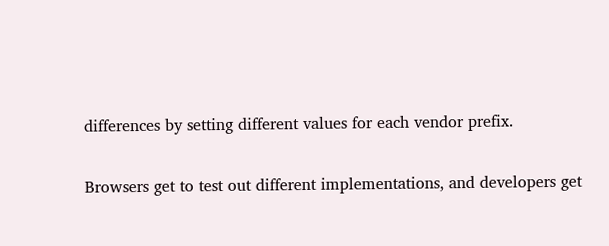differences by setting different values for each vendor prefix.

Browsers get to test out different implementations, and developers get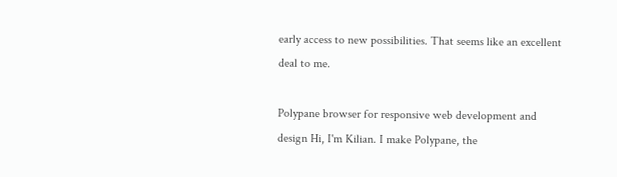early access to new possibilities. That seems like an excellent deal to me.

Polypane browser for responsive web development and design Hi, I'm Kilian. I make Polypane, the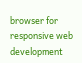browser for responsive web development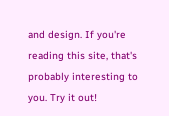and design. If you're reading this site, that's probably interesting to you. Try it out!